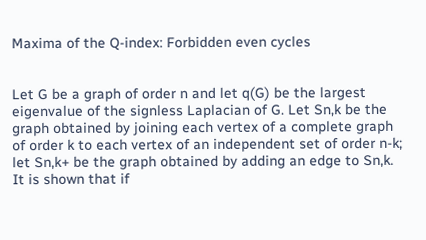Maxima of the Q-index: Forbidden even cycles


Let G be a graph of order n and let q(G) be the largest eigenvalue of the signless Laplacian of G. Let Sn,k be the graph obtained by joining each vertex of a complete graph of order k to each vertex of an independent set of order n-k; let Sn,k+ be the graph obtained by adding an edge to Sn,k. It is shown that if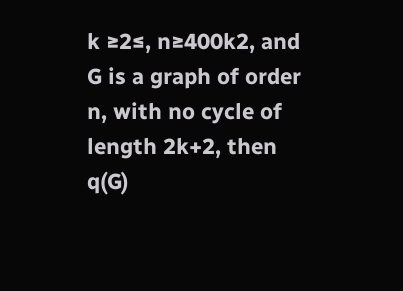k ≥2≤, n≥400k2, and G is a graph of order n, with no cycle of length 2k+2, then q(G)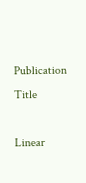Publication Title

Linear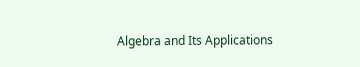Algebra and Its Applications